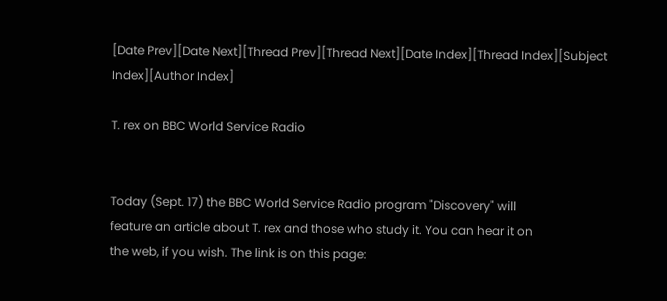[Date Prev][Date Next][Thread Prev][Thread Next][Date Index][Thread Index][Subject Index][Author Index]

T. rex on BBC World Service Radio


Today (Sept. 17) the BBC World Service Radio program "Discovery" will
feature an article about T. rex and those who study it. You can hear it on
the web, if you wish. The link is on this page: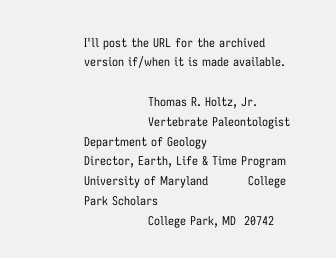I'll post the URL for the archived version if/when it is made available.

                Thomas R. Holtz, Jr.
                Vertebrate Paleontologist
Department of Geology           Director, Earth, Life & Time Program
University of Maryland          College Park Scholars
                College Park, MD  20742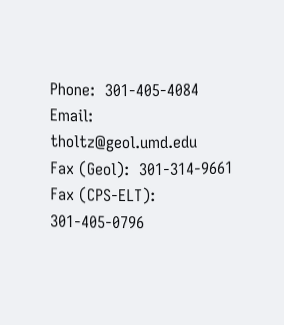Phone:  301-405-4084    Email:  tholtz@geol.umd.edu
Fax (Geol):  301-314-9661       Fax (CPS-ELT): 301-405-0796